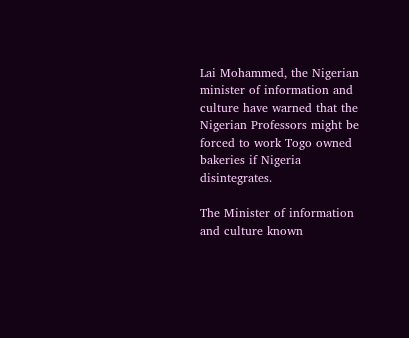Lai Mohammed, the Nigerian minister of information and culture have warned that the Nigerian Professors might be forced to work Togo owned bakeries if Nigeria disintegrates.

The Minister of information and culture known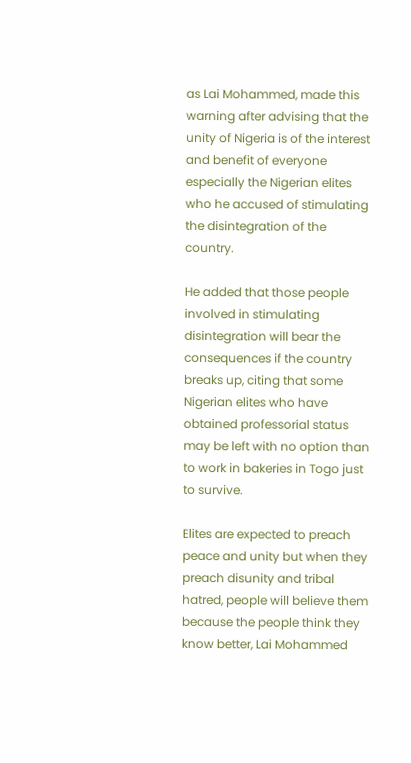as Lai Mohammed, made this warning after advising that the unity of Nigeria is of the interest and benefit of everyone especially the Nigerian elites who he accused of stimulating the disintegration of the country.

He added that those people involved in stimulating disintegration will bear the consequences if the country breaks up, citing that some Nigerian elites who have obtained professorial status may be left with no option than to work in bakeries in Togo just to survive.

Elites are expected to preach peace and unity but when they preach disunity and tribal hatred, people will believe them because the people think they know better, Lai Mohammed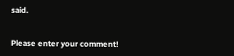said.


Please enter your comment!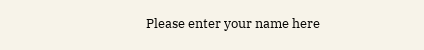Please enter your name here